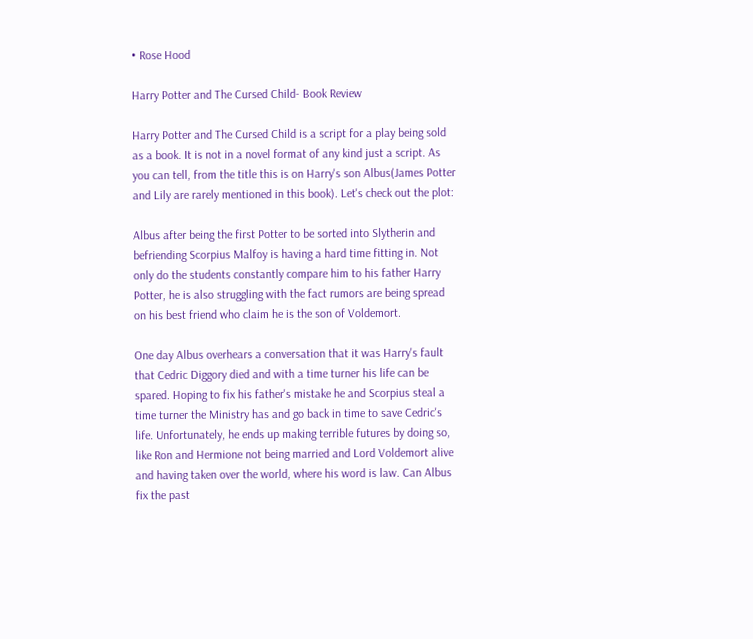• Rose Hood

Harry Potter and The Cursed Child- Book Review

Harry Potter and The Cursed Child is a script for a play being sold as a book. It is not in a novel format of any kind just a script. As you can tell, from the title this is on Harry's son Albus(James Potter and Lily are rarely mentioned in this book). Let's check out the plot:

Albus after being the first Potter to be sorted into Slytherin and befriending Scorpius Malfoy is having a hard time fitting in. Not only do the students constantly compare him to his father Harry Potter, he is also struggling with the fact rumors are being spread on his best friend who claim he is the son of Voldemort.

One day Albus overhears a conversation that it was Harry's fault that Cedric Diggory died and with a time turner his life can be spared. Hoping to fix his father's mistake he and Scorpius steal a time turner the Ministry has and go back in time to save Cedric's life. Unfortunately, he ends up making terrible futures by doing so, like Ron and Hermione not being married and Lord Voldemort alive and having taken over the world, where his word is law. Can Albus fix the past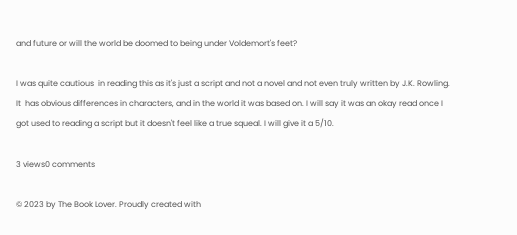and future or will the world be doomed to being under Voldemort's feet?

I was quite cautious  in reading this as it's just a script and not a novel and not even truly written by J.K. Rowling. It  has obvious differences in characters, and in the world it was based on. I will say it was an okay read once I got used to reading a script but it doesn't feel like a true squeal. I will give it a 5/10.

3 views0 comments

© 2023 by The Book Lover. Proudly created with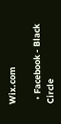Wix.com

  • Facebook - Black Circle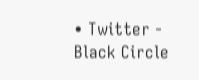• Twitter - Black Circle